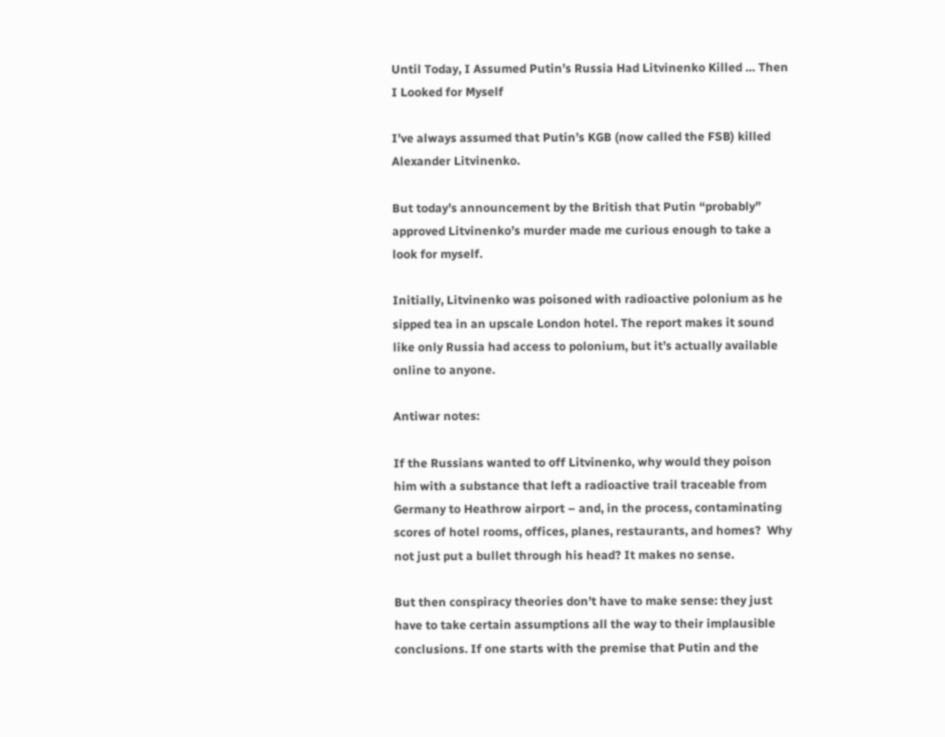Until Today, I Assumed Putin’s Russia Had Litvinenko Killed … Then I Looked for Myself

I’ve always assumed that Putin’s KGB (now called the FSB) killed Alexander Litvinenko.

But today’s announcement by the British that Putin “probably” approved Litvinenko’s murder made me curious enough to take a look for myself.

Initially, Litvinenko was poisoned with radioactive polonium as he sipped tea in an upscale London hotel. The report makes it sound like only Russia had access to polonium, but it’s actually available online to anyone.

Antiwar notes:

If the Russians wanted to off Litvinenko, why would they poison him with a substance that left a radioactive trail traceable from Germany to Heathrow airport – and, in the process, contaminating scores of hotel rooms, offices, planes, restaurants, and homes?  Why not just put a bullet through his head? It makes no sense.

But then conspiracy theories don’t have to make sense: they just have to take certain assumptions all the way to their implausible conclusions. If one starts with the premise that Putin and the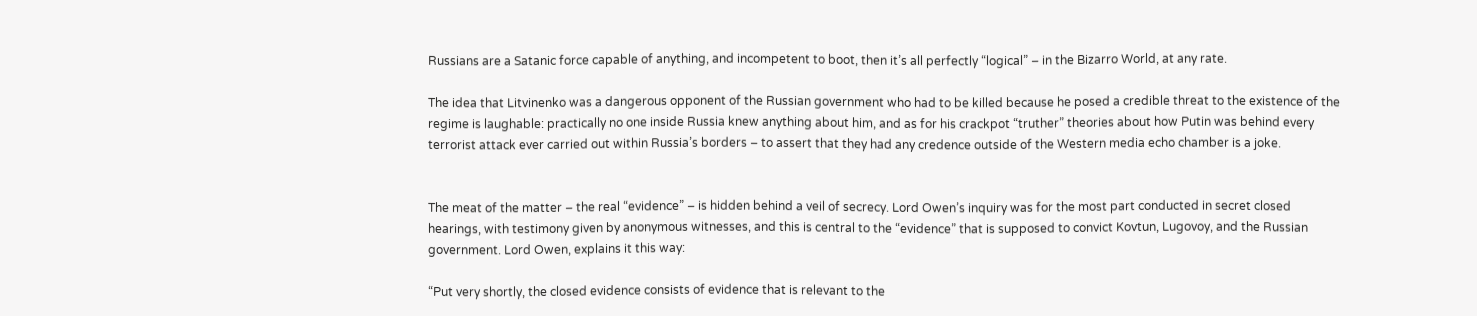Russians are a Satanic force capable of anything, and incompetent to boot, then it’s all perfectly “logical” – in the Bizarro World, at any rate.

The idea that Litvinenko was a dangerous opponent of the Russian government who had to be killed because he posed a credible threat to the existence of the regime is laughable: practically no one inside Russia knew anything about him, and as for his crackpot “truther” theories about how Putin was behind every terrorist attack ever carried out within Russia’s borders – to assert that they had any credence outside of the Western media echo chamber is a joke.


The meat of the matter – the real “evidence” – is hidden behind a veil of secrecy. Lord Owen’s inquiry was for the most part conducted in secret closed  hearings, with testimony given by anonymous witnesses, and this is central to the “evidence” that is supposed to convict Kovtun, Lugovoy, and the Russian government. Lord Owen, explains it this way:

“Put very shortly, the closed evidence consists of evidence that is relevant to the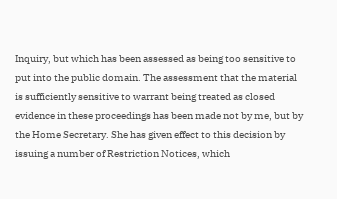Inquiry, but which has been assessed as being too sensitive to put into the public domain. The assessment that the material is sufficiently sensitive to warrant being treated as closed evidence in these proceedings has been made not by me, but by the Home Secretary. She has given effect to this decision by issuing a number of Restriction Notices, which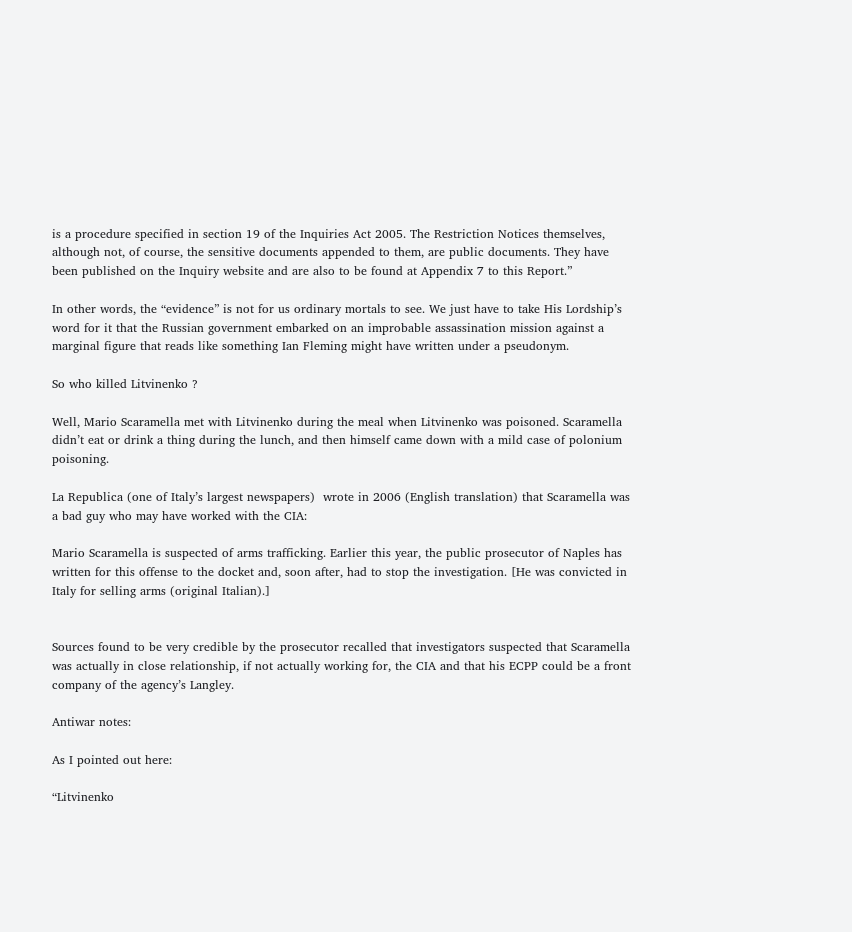is a procedure specified in section 19 of the Inquiries Act 2005. The Restriction Notices themselves, although not, of course, the sensitive documents appended to them, are public documents. They have been published on the Inquiry website and are also to be found at Appendix 7 to this Report.”

In other words, the “evidence” is not for us ordinary mortals to see. We just have to take His Lordship’s word for it that the Russian government embarked on an improbable assassination mission against a marginal figure that reads like something Ian Fleming might have written under a pseudonym.

So who killed Litvinenko ?

Well, Mario Scaramella met with Litvinenko during the meal when Litvinenko was poisoned. Scaramella didn’t eat or drink a thing during the lunch, and then himself came down with a mild case of polonium poisoning.

La Republica (one of Italy’s largest newspapers)  wrote in 2006 (English translation) that Scaramella was a bad guy who may have worked with the CIA:

Mario Scaramella is suspected of arms trafficking. Earlier this year, the public prosecutor of Naples has written for this offense to the docket and, soon after, had to stop the investigation. [He was convicted in Italy for selling arms (original Italian).]


Sources found to be very credible by the prosecutor recalled that investigators suspected that Scaramella was actually in close relationship, if not actually working for, the CIA and that his ECPP could be a front company of the agency’s Langley.

Antiwar notes:

As I pointed out here:

“Litvinenko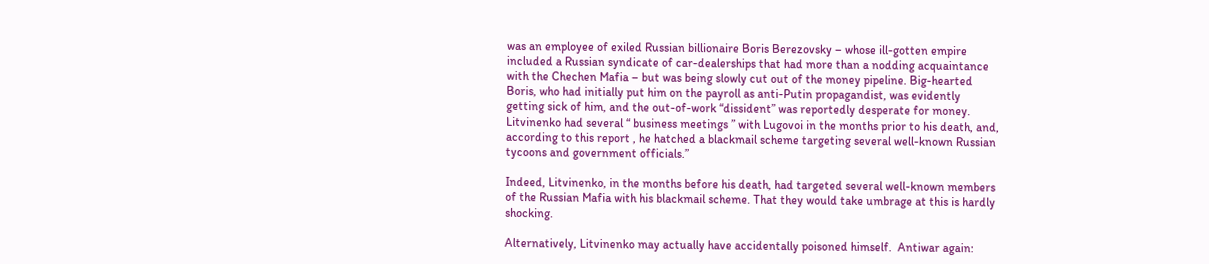was an employee of exiled Russian billionaire Boris Berezovsky – whose ill-gotten empire included a Russian syndicate of car-dealerships that had more than a nodding acquaintance with the Chechen Mafia – but was being slowly cut out of the money pipeline. Big-hearted Boris, who had initially put him on the payroll as anti-Putin propagandist, was evidently getting sick of him, and the out-of-work “dissident” was reportedly desperate for money. Litvinenko had several “ business meetings ” with Lugovoi in the months prior to his death, and, according to this report , he hatched a blackmail scheme targeting several well-known Russian tycoons and government officials.”

Indeed, Litvinenko, in the months before his death, had targeted several well-known members of the Russian Mafia with his blackmail scheme. That they would take umbrage at this is hardly shocking.

Alternatively, Litvinenko may actually have accidentally poisoned himself.  Antiwar again: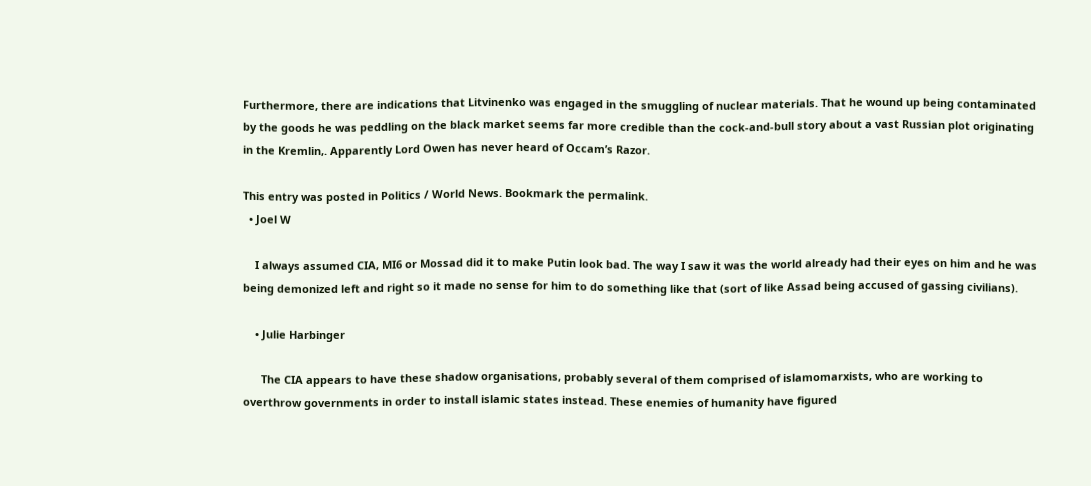Furthermore, there are indications that Litvinenko was engaged in the smuggling of nuclear materials. That he wound up being contaminated by the goods he was peddling on the black market seems far more credible than the cock-and-bull story about a vast Russian plot originating in the Kremlin,. Apparently Lord Owen has never heard of Occam’s Razor.

This entry was posted in Politics / World News. Bookmark the permalink.
  • Joel W

    I always assumed CIA, MI6 or Mossad did it to make Putin look bad. The way I saw it was the world already had their eyes on him and he was being demonized left and right so it made no sense for him to do something like that (sort of like Assad being accused of gassing civilians).

    • Julie Harbinger

      The CIA appears to have these shadow organisations, probably several of them comprised of islamomarxists, who are working to overthrow governments in order to install islamic states instead. These enemies of humanity have figured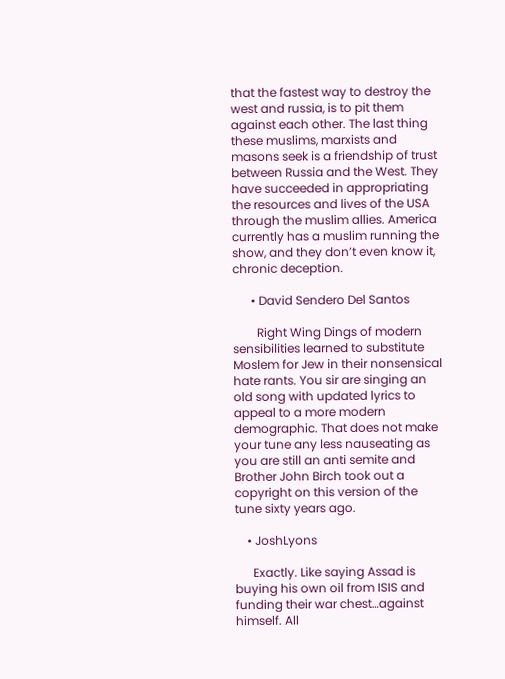that the fastest way to destroy the west and russia, is to pit them against each other. The last thing these muslims, marxists and masons seek is a friendship of trust between Russia and the West. They have succeeded in appropriating the resources and lives of the USA through the muslim allies. America currently has a muslim running the show, and they don’t even know it, chronic deception.

      • David Sendero Del Santos

        Right Wing Dings of modern sensibilities learned to substitute Moslem for Jew in their nonsensical hate rants. You sir are singing an old song with updated lyrics to appeal to a more modern demographic. That does not make your tune any less nauseating as you are still an anti semite and Brother John Birch took out a copyright on this version of the tune sixty years ago.

    • JoshLyons

      Exactly. Like saying Assad is buying his own oil from ISIS and funding their war chest…against himself. All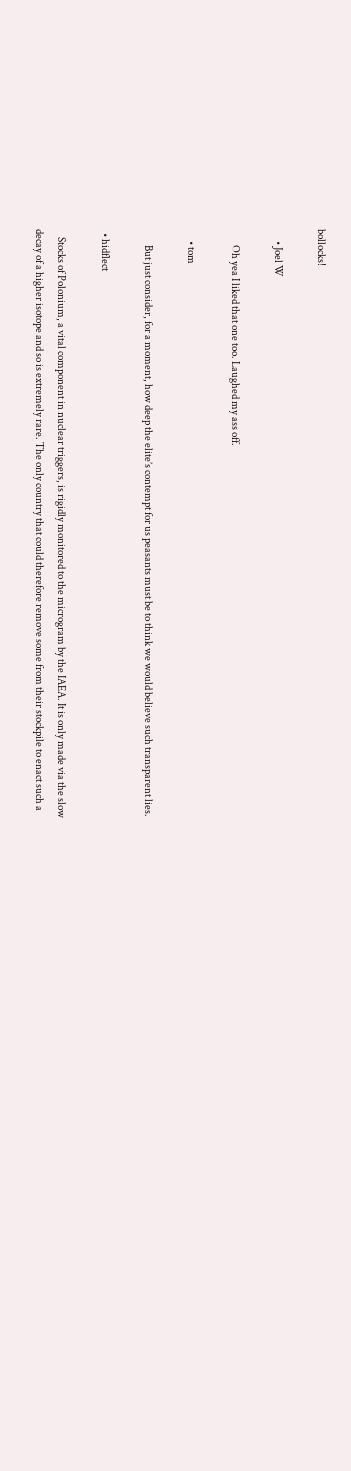bollocks!

      • Joel W

        Oh yea I liked that one too. Laughed my ass off.

      • tom

        But just consider, for a moment, how deep the elite’s contempt for us peasants must be to think we would believe such transparent lies.

  • hidflect

    Stocks of Polonium, a vital component in nuclear triggers, is rigidly monitored to the microgram by the IAEA. It is only made via the slow decay of a higher isotope and so is extremely rare. The only country that could therefore remove some from their stockpile to enact such a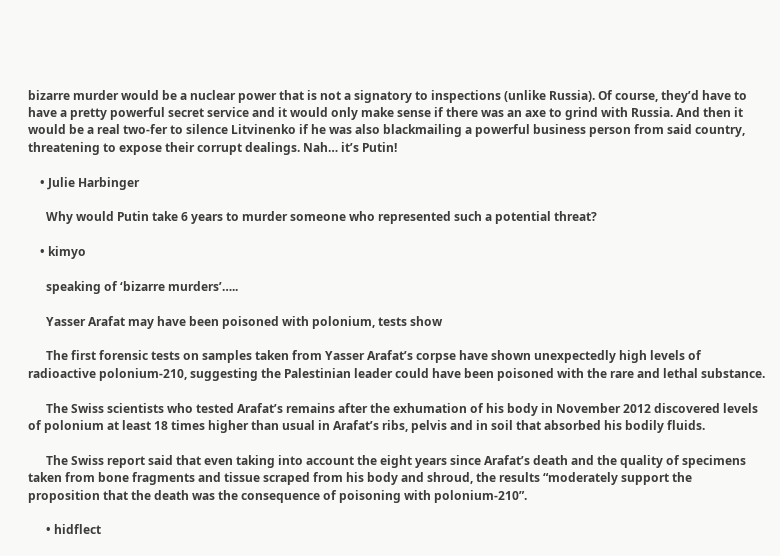bizarre murder would be a nuclear power that is not a signatory to inspections (unlike Russia). Of course, they’d have to have a pretty powerful secret service and it would only make sense if there was an axe to grind with Russia. And then it would be a real two-fer to silence Litvinenko if he was also blackmailing a powerful business person from said country, threatening to expose their corrupt dealings. Nah… it’s Putin!

    • Julie Harbinger

      Why would Putin take 6 years to murder someone who represented such a potential threat?

    • kimyo

      speaking of ‘bizarre murders’…..

      Yasser Arafat may have been poisoned with polonium, tests show

      The first forensic tests on samples taken from Yasser Arafat’s corpse have shown unexpectedly high levels of radioactive polonium-210, suggesting the Palestinian leader could have been poisoned with the rare and lethal substance.

      The Swiss scientists who tested Arafat’s remains after the exhumation of his body in November 2012 discovered levels of polonium at least 18 times higher than usual in Arafat’s ribs, pelvis and in soil that absorbed his bodily fluids.

      The Swiss report said that even taking into account the eight years since Arafat’s death and the quality of specimens taken from bone fragments and tissue scraped from his body and shroud, the results “moderately support the proposition that the death was the consequence of poisoning with polonium-210”.

      • hidflect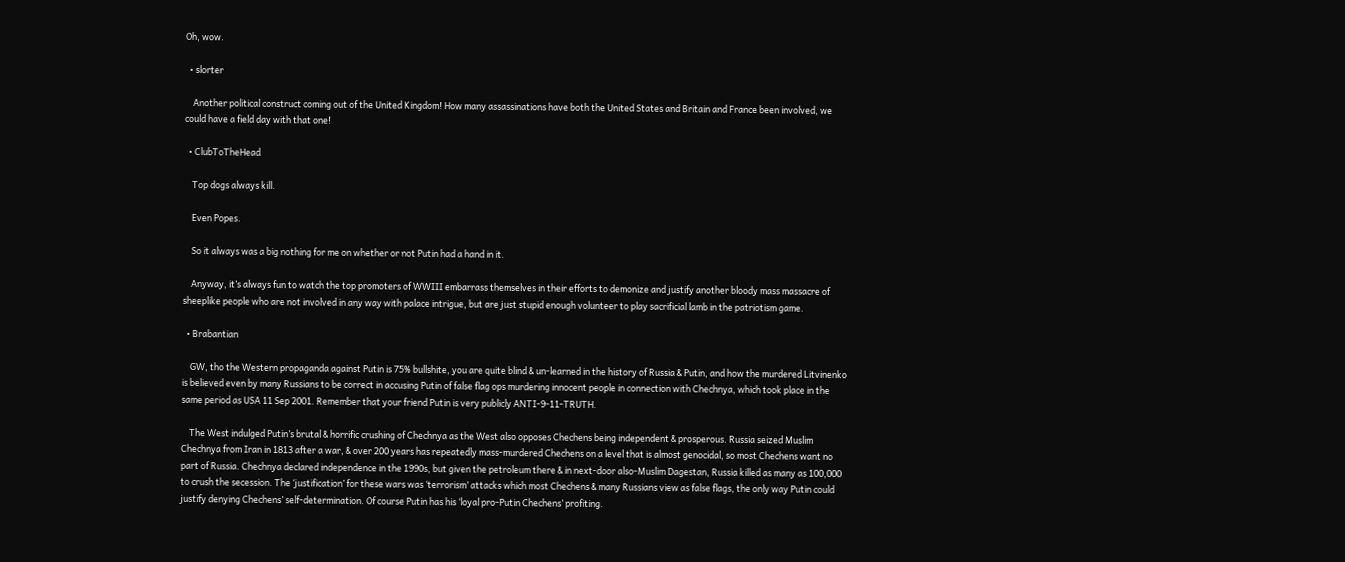Oh, wow.

  • slorter

    Another political construct coming out of the United Kingdom! How many assassinations have both the United States and Britain and France been involved, we could have a field day with that one!

  • ClubToTheHead

    Top dogs always kill.

    Even Popes.

    So it always was a big nothing for me on whether or not Putin had a hand in it.

    Anyway, it’s always fun to watch the top promoters of WWIII embarrass themselves in their efforts to demonize and justify another bloody mass massacre of sheeplike people who are not involved in any way with palace intrigue, but are just stupid enough volunteer to play sacrificial lamb in the patriotism game.

  • Brabantian

    GW, tho the Western propaganda against Putin is 75% bullshite, you are quite blind & un-learned in the history of Russia & Putin, and how the murdered Litvinenko is believed even by many Russians to be correct in accusing Putin of false flag ops murdering innocent people in connection with Chechnya, which took place in the same period as USA 11 Sep 2001. Remember that your friend Putin is very publicly ANTI-9-11-TRUTH.

    The West indulged Putin’s brutal & horrific crushing of Chechnya as the West also opposes Chechens being independent & prosperous. Russia seized Muslim Chechnya from Iran in 1813 after a war, & over 200 years has repeatedly mass-murdered Chechens on a level that is almost genocidal, so most Chechens want no part of Russia. Chechnya declared independence in the 1990s, but given the petroleum there & in next-door also-Muslim Dagestan, Russia killed as many as 100,000 to crush the secession. The ‘justification’ for these wars was ‘terrorism’ attacks which most Chechens & many Russians view as false flags, the only way Putin could justify denying Chechens’ self-determination. Of course Putin has his ‘loyal pro-Putin Chechens’ profiting.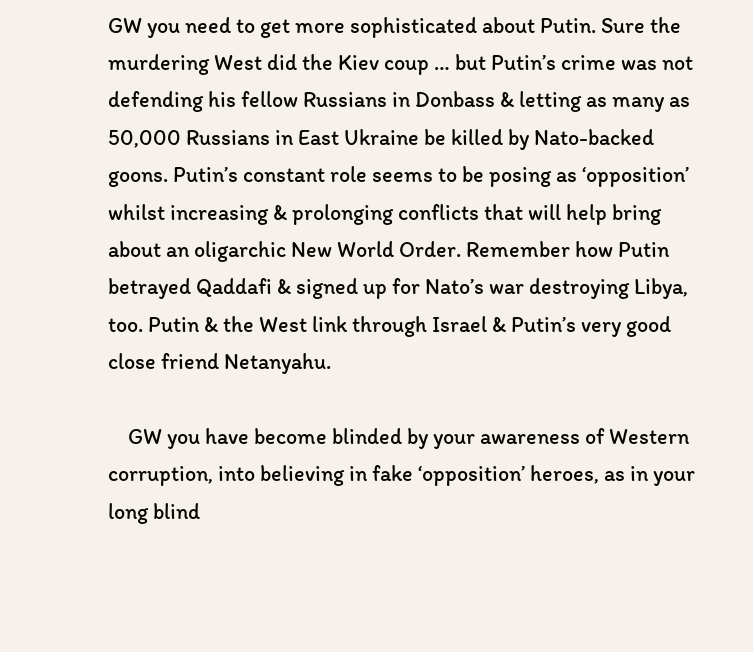GW you need to get more sophisticated about Putin. Sure the murdering West did the Kiev coup … but Putin’s crime was not defending his fellow Russians in Donbass & letting as many as 50,000 Russians in East Ukraine be killed by Nato-backed goons. Putin’s constant role seems to be posing as ‘opposition’ whilst increasing & prolonging conflicts that will help bring about an oligarchic New World Order. Remember how Putin betrayed Qaddafi & signed up for Nato’s war destroying Libya, too. Putin & the West link through Israel & Putin’s very good close friend Netanyahu.

    GW you have become blinded by your awareness of Western corruption, into believing in fake ‘opposition’ heroes, as in your long blind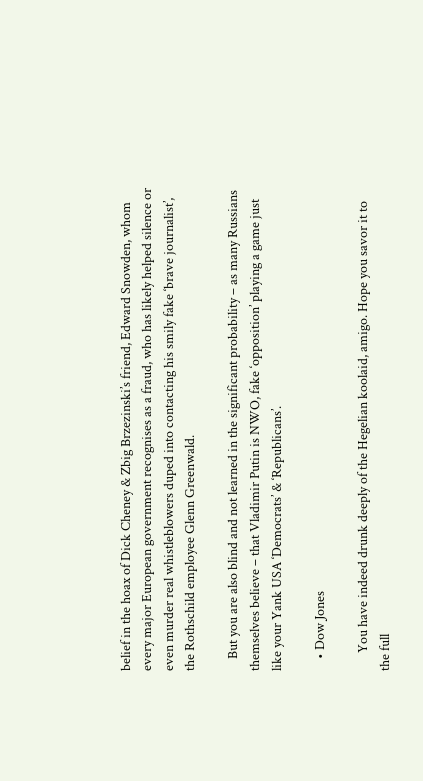belief in the hoax of Dick Cheney & Zbig Brzezinski’s friend, Edward Snowden, whom every major European government recognises as a fraud, who has likely helped silence or even murder real whistleblowers duped into contacting his smily fake ‘brave journalist’, the Rothschild employee Glenn Greenwald.

    But you are also blind and not learned in the significant probability – as many Russians themselves believe – that Vladimir Putin is NWO, fake ‘opposition’ playing a game just like your Yank USA ‘Democrats’ & ‘Republicans’.

    • Dow Jones

      You have indeed drunk deeply of the Hegelian koolaid, amigo. Hope you savor it to the full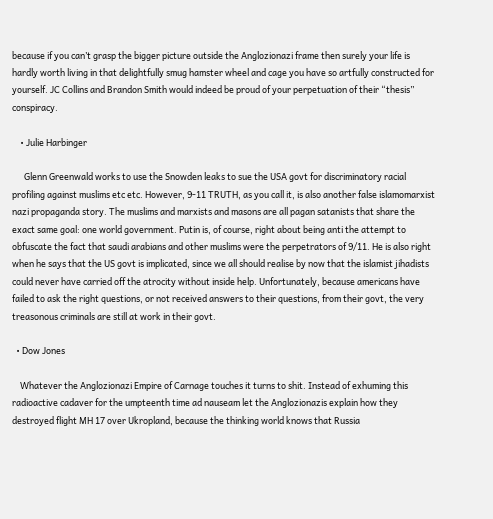because if you can’t grasp the bigger picture outside the Anglozionazi frame then surely your life is hardly worth living in that delightfully smug hamster wheel and cage you have so artfully constructed for yourself. JC Collins and Brandon Smith would indeed be proud of your perpetuation of their “thesis” conspiracy.

    • Julie Harbinger

      Glenn Greenwald works to use the Snowden leaks to sue the USA govt for discriminatory racial profiling against muslims etc etc. However, 9-11 TRUTH, as you call it, is also another false islamomarxist nazi propaganda story. The muslims and marxists and masons are all pagan satanists that share the exact same goal: one world government. Putin is, of course, right about being anti the attempt to obfuscate the fact that saudi arabians and other muslims were the perpetrators of 9/11. He is also right when he says that the US govt is implicated, since we all should realise by now that the islamist jihadists could never have carried off the atrocity without inside help. Unfortunately, because americans have failed to ask the right questions, or not received answers to their questions, from their govt, the very treasonous criminals are still at work in their govt.

  • Dow Jones

    Whatever the Anglozionazi Empire of Carnage touches it turns to shit. Instead of exhuming this radioactive cadaver for the umpteenth time ad nauseam let the Anglozionazis explain how they destroyed flight MH 17 over Ukropland, because the thinking world knows that Russia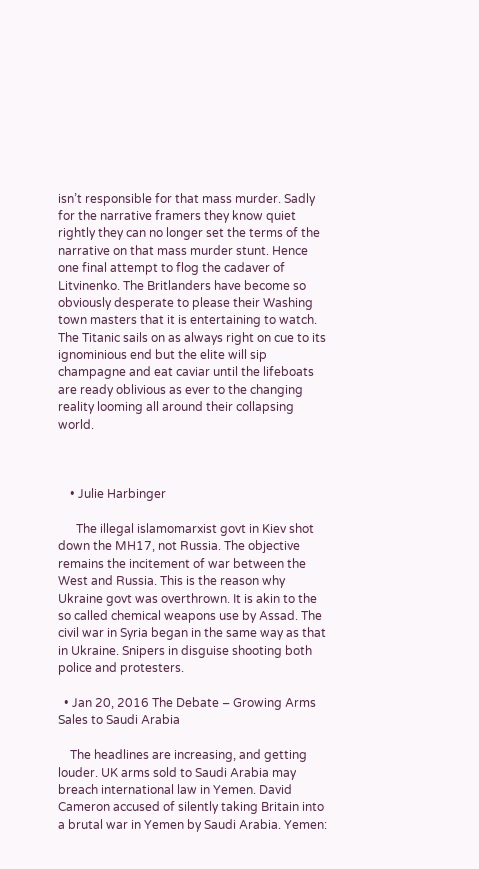isn’t responsible for that mass murder. Sadly for the narrative framers they know quiet rightly they can no longer set the terms of the narrative on that mass murder stunt. Hence one final attempt to flog the cadaver of Litvinenko. The Britlanders have become so obviously desperate to please their Washing town masters that it is entertaining to watch. The Titanic sails on as always right on cue to its ignominious end but the elite will sip champagne and eat caviar until the lifeboats are ready oblivious as ever to the changing reality looming all around their collapsing world.



    • Julie Harbinger

      The illegal islamomarxist govt in Kiev shot down the MH17, not Russia. The objective remains the incitement of war between the West and Russia. This is the reason why Ukraine govt was overthrown. It is akin to the so called chemical weapons use by Assad. The civil war in Syria began in the same way as that in Ukraine. Snipers in disguise shooting both police and protesters.

  • Jan 20, 2016 The Debate – Growing Arms Sales to Saudi Arabia

    The headlines are increasing, and getting louder. UK arms sold to Saudi Arabia may breach international law in Yemen. David Cameron accused of silently taking Britain into a brutal war in Yemen by Saudi Arabia. Yemen: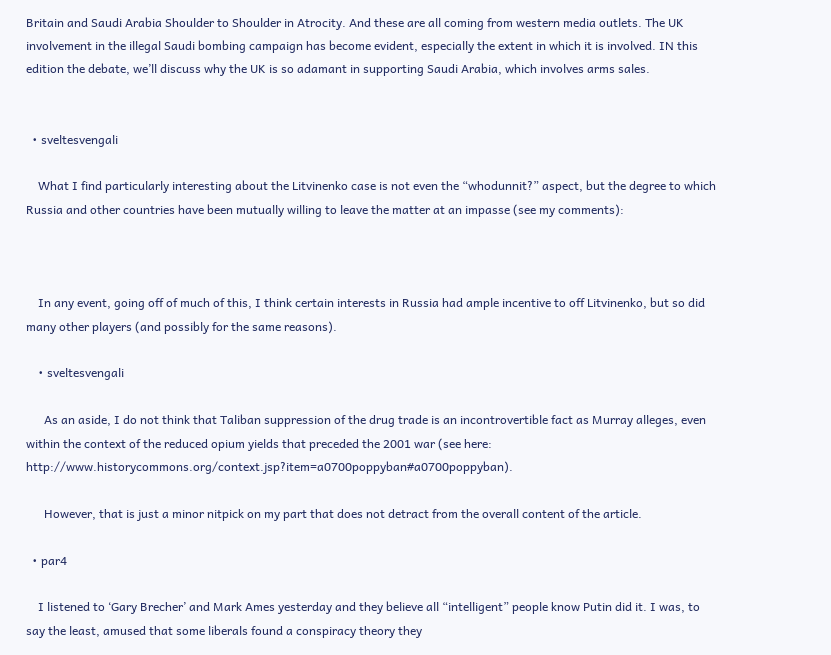Britain and Saudi Arabia Shoulder to Shoulder in Atrocity. And these are all coming from western media outlets. The UK involvement in the illegal Saudi bombing campaign has become evident, especially the extent in which it is involved. IN this edition the debate, we’ll discuss why the UK is so adamant in supporting Saudi Arabia, which involves arms sales.


  • sveltesvengali

    What I find particularly interesting about the Litvinenko case is not even the “whodunnit?” aspect, but the degree to which Russia and other countries have been mutually willing to leave the matter at an impasse (see my comments):



    In any event, going off of much of this, I think certain interests in Russia had ample incentive to off Litvinenko, but so did many other players (and possibly for the same reasons).

    • sveltesvengali

      As an aside, I do not think that Taliban suppression of the drug trade is an incontrovertible fact as Murray alleges, even within the context of the reduced opium yields that preceded the 2001 war (see here: http://www.historycommons.org/context.jsp?item=a0700poppyban#a0700poppyban).

      However, that is just a minor nitpick on my part that does not detract from the overall content of the article.

  • par4

    I listened to ‘Gary Brecher’ and Mark Ames yesterday and they believe all “intelligent” people know Putin did it. I was, to say the least, amused that some liberals found a conspiracy theory they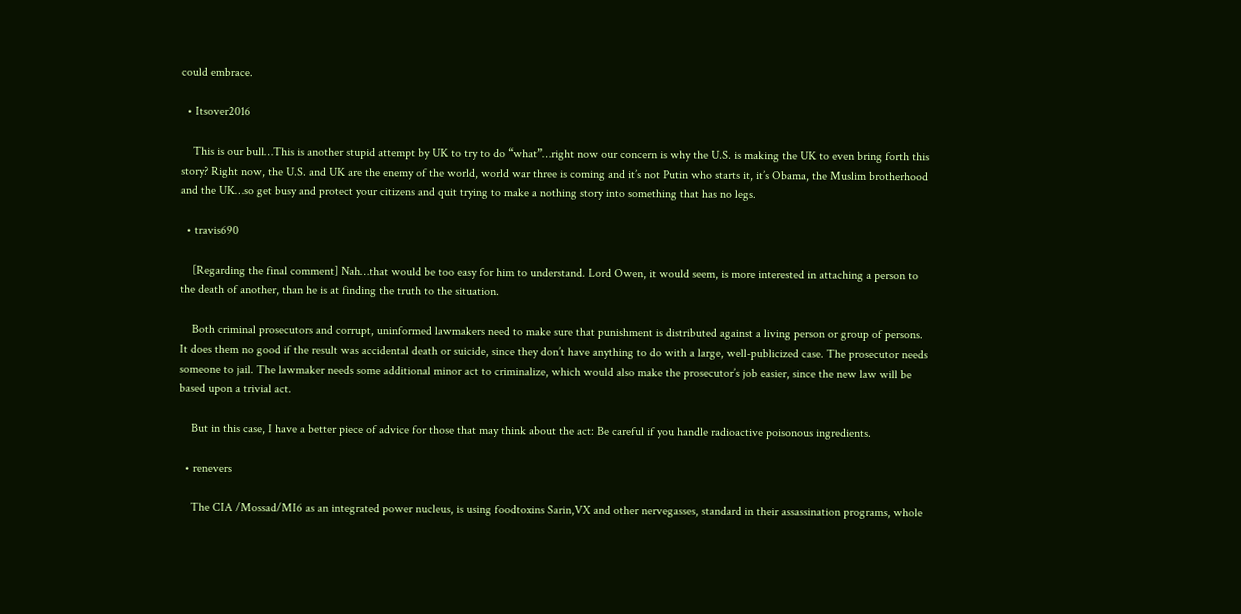could embrace.

  • Itsover2016

    This is our bull…This is another stupid attempt by UK to try to do “what”…right now our concern is why the U.S. is making the UK to even bring forth this story? Right now, the U.S. and UK are the enemy of the world, world war three is coming and it’s not Putin who starts it, it’s Obama, the Muslim brotherhood and the UK…so get busy and protect your citizens and quit trying to make a nothing story into something that has no legs.

  • travis690

    [Regarding the final comment] Nah…that would be too easy for him to understand. Lord Owen, it would seem, is more interested in attaching a person to the death of another, than he is at finding the truth to the situation.

    Both criminal prosecutors and corrupt, uninformed lawmakers need to make sure that punishment is distributed against a living person or group of persons. It does them no good if the result was accidental death or suicide, since they don’t have anything to do with a large, well-publicized case. The prosecutor needs someone to jail. The lawmaker needs some additional minor act to criminalize, which would also make the prosecutor’s job easier, since the new law will be based upon a trivial act.

    But in this case, I have a better piece of advice for those that may think about the act: Be careful if you handle radioactive poisonous ingredients.

  • renevers

    The CIA /Mossad/MI6 as an integrated power nucleus, is using foodtoxins Sarin,VX and other nervegasses, standard in their assassination programs, whole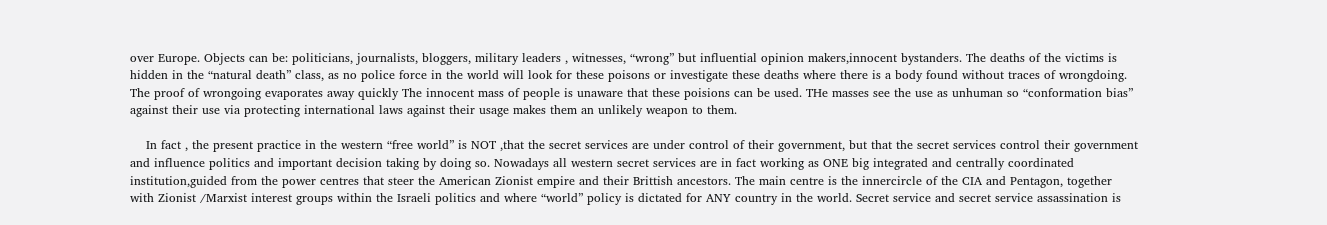over Europe. Objects can be: politicians, journalists, bloggers, military leaders , witnesses, “wrong” but influential opinion makers,innocent bystanders. The deaths of the victims is hidden in the “natural death” class, as no police force in the world will look for these poisons or investigate these deaths where there is a body found without traces of wrongdoing. The proof of wrongoing evaporates away quickly The innocent mass of people is unaware that these poisions can be used. THe masses see the use as unhuman so “conformation bias” against their use via protecting international laws against their usage makes them an unlikely weapon to them.

    In fact , the present practice in the western “free world” is NOT ,that the secret services are under control of their government, but that the secret services control their government and influence politics and important decision taking by doing so. Nowadays all western secret services are in fact working as ONE big integrated and centrally coordinated institution,guided from the power centres that steer the American Zionist empire and their Brittish ancestors. The main centre is the innercircle of the CIA and Pentagon, together with Zionist /Marxist interest groups within the Israeli politics and where “world” policy is dictated for ANY country in the world. Secret service and secret service assassination is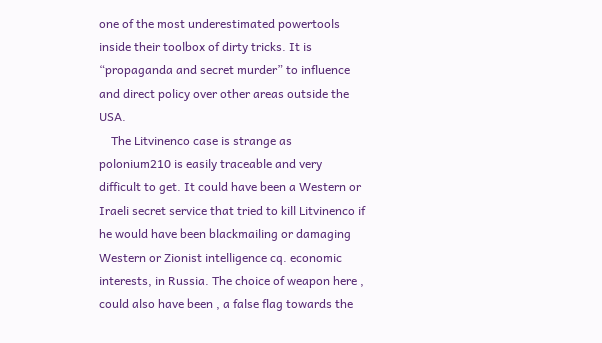one of the most underestimated powertools inside their toolbox of dirty tricks. It is “propaganda and secret murder” to influence and direct policy over other areas outside the USA.
    The Litvinenco case is strange as polonium210 is easily traceable and very difficult to get. It could have been a Western or Iraeli secret service that tried to kill Litvinenco if he would have been blackmailing or damaging Western or Zionist intelligence cq. economic interests, in Russia. The choice of weapon here , could also have been , a false flag towards the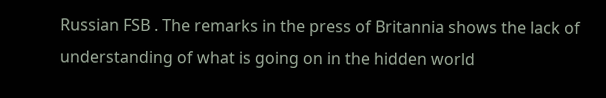Russian FSB . The remarks in the press of Britannia shows the lack of understanding of what is going on in the hidden world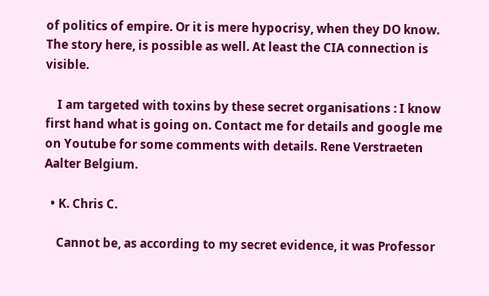of politics of empire. Or it is mere hypocrisy, when they DO know. The story here, is possible as well. At least the CIA connection is visible.

    I am targeted with toxins by these secret organisations : I know first hand what is going on. Contact me for details and google me on Youtube for some comments with details. Rene Verstraeten Aalter Belgium.

  • K. Chris C.

    Cannot be, as according to my secret evidence, it was Professor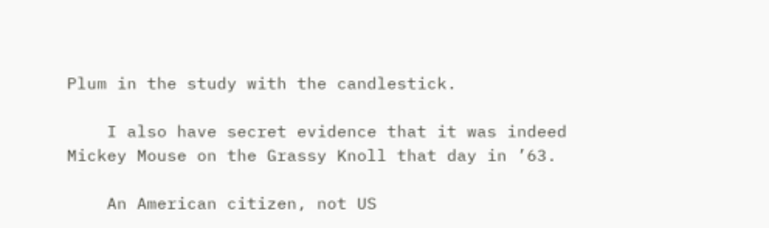Plum in the study with the candlestick.

    I also have secret evidence that it was indeed Mickey Mouse on the Grassy Knoll that day in ’63.

    An American citizen, not US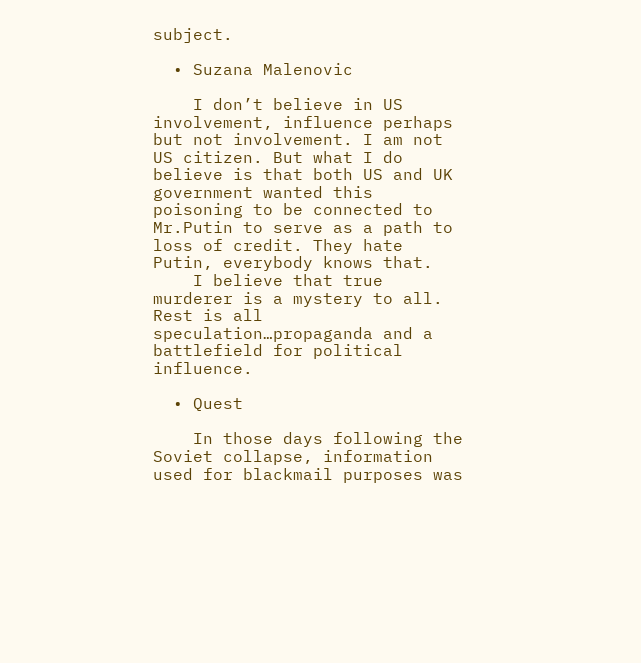subject.

  • Suzana Malenovic

    I don’t believe in US involvement, influence perhaps but not involvement. I am not US citizen. But what I do believe is that both US and UK government wanted this poisoning to be connected to Mr.Putin to serve as a path to loss of credit. They hate Putin, everybody knows that.
    I believe that true murderer is a mystery to all. Rest is all speculation…propaganda and a battlefield for political influence.

  • Quest

    In those days following the Soviet collapse, information used for blackmail purposes was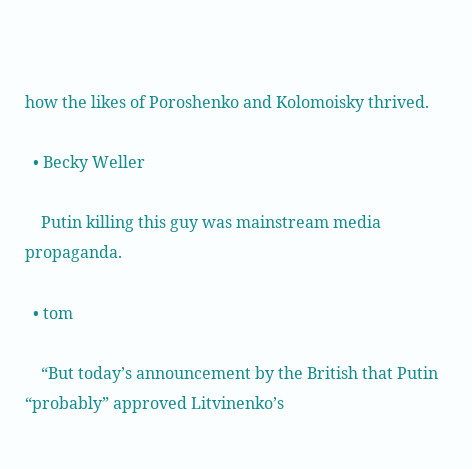how the likes of Poroshenko and Kolomoisky thrived.

  • Becky Weller

    Putin killing this guy was mainstream media propaganda.

  • tom

    “But today’s announcement by the British that Putin “probably” approved Litvinenko’s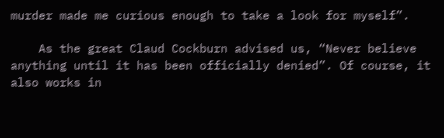murder made me curious enough to take a look for myself”.

    As the great Claud Cockburn advised us, “Never believe anything until it has been officially denied”. Of course, it also works in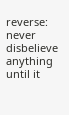reverse: never disbelieve anything until it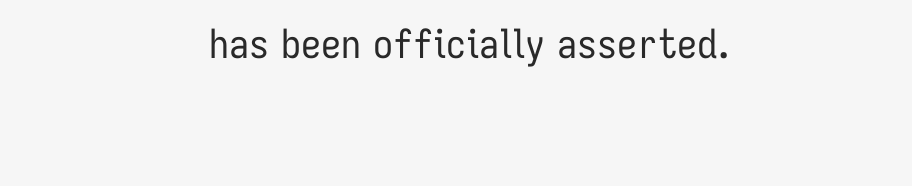has been officially asserted.